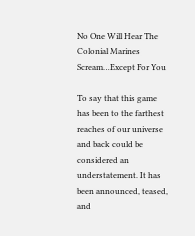No One Will Hear The Colonial Marines Scream…Except For You

To say that this game has been to the farthest reaches of our universe and back could be considered an understatement. It has been announced, teased, and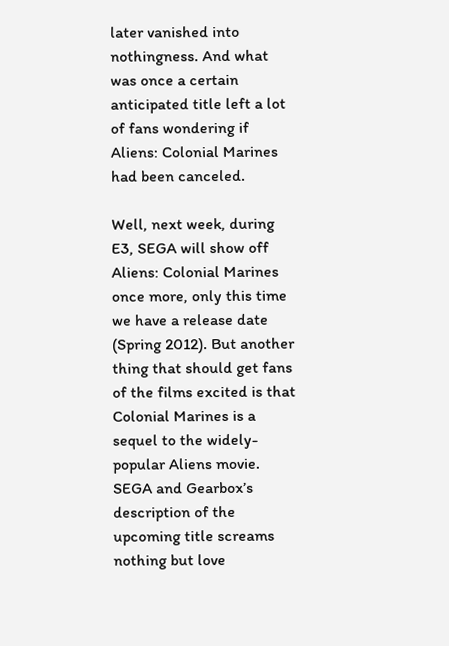later vanished into nothingness. And what was once a certain anticipated title left a lot of fans wondering if Aliens: Colonial Marines had been canceled.

Well, next week, during E3, SEGA will show off Aliens: Colonial Marines once more, only this time we have a release date (Spring 2012). But another thing that should get fans of the films excited is that Colonial Marines is a sequel to the widely-popular Aliens movie. SEGA and Gearbox’s description of the upcoming title screams nothing but love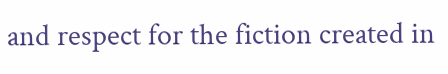and respect for the fiction created in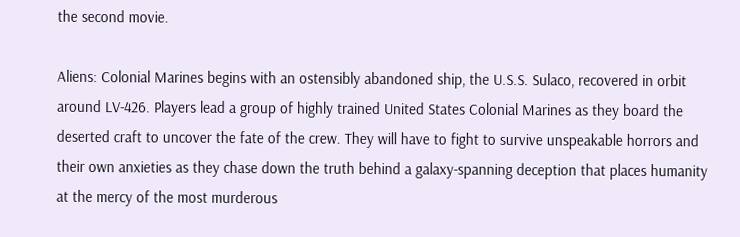the second movie.

Aliens: Colonial Marines begins with an ostensibly abandoned ship, the U.S.S. Sulaco, recovered in orbit around LV-426. Players lead a group of highly trained United States Colonial Marines as they board the deserted craft to uncover the fate of the crew. They will have to fight to survive unspeakable horrors and their own anxieties as they chase down the truth behind a galaxy-spanning deception that places humanity at the mercy of the most murderous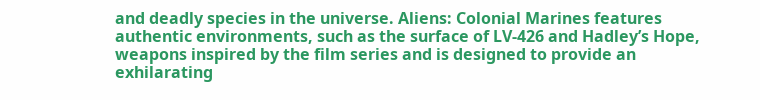and deadly species in the universe. Aliens: Colonial Marines features authentic environments, such as the surface of LV-426 and Hadley’s Hope, weapons inspired by the film series and is designed to provide an exhilarating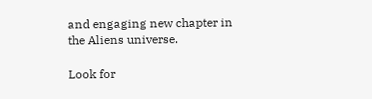and engaging new chapter in the Aliens universe.

Look for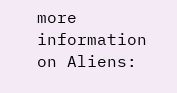more information on Aliens: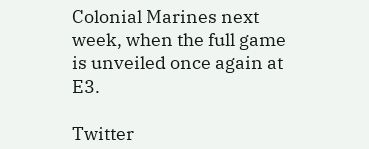Colonial Marines next week, when the full game is unveiled once again at E3.

Twitter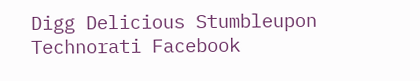Digg Delicious Stumbleupon Technorati Facebook